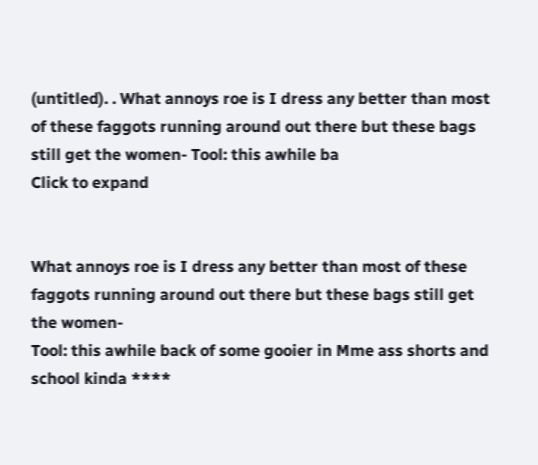(untitled). . What annoys roe is I dress any better than most of these faggots running around out there but these bags still get the women- Tool: this awhile ba
Click to expand


What annoys roe is I dress any better than most of these faggots running around out there but these bags still get the women-
Tool: this awhile back of some gooier in Mme ass shorts and school kinda ****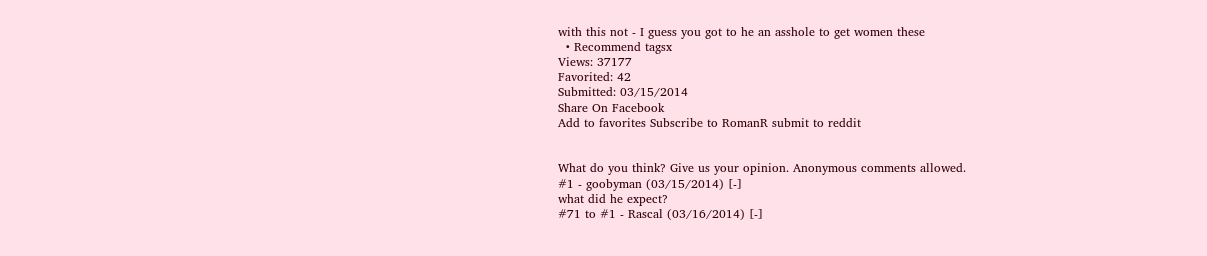with this not - I guess you got to he an asshole to get women these
  • Recommend tagsx
Views: 37177
Favorited: 42
Submitted: 03/15/2014
Share On Facebook
Add to favorites Subscribe to RomanR submit to reddit


What do you think? Give us your opinion. Anonymous comments allowed.
#1 - goobyman (03/15/2014) [-]
what did he expect?
#71 to #1 - Rascal (03/16/2014) [-]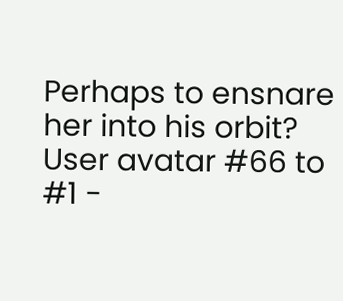Perhaps to ensnare her into his orbit?
User avatar #66 to #1 -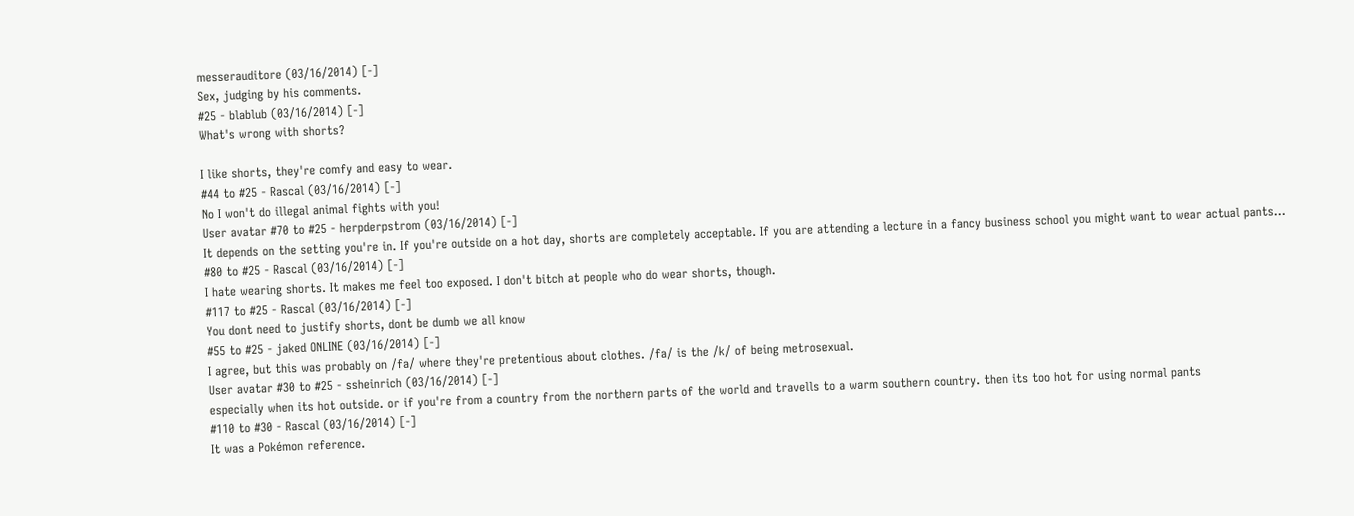messerauditore (03/16/2014) [-]
Sex, judging by his comments.
#25 - blablub (03/16/2014) [-]
What's wrong with shorts?

I like shorts, they're comfy and easy to wear.
#44 to #25 - Rascal (03/16/2014) [-]
No I won't do illegal animal fights with you!
User avatar #70 to #25 - herpderpstrom (03/16/2014) [-]
It depends on the setting you're in. If you're outside on a hot day, shorts are completely acceptable. If you are attending a lecture in a fancy business school you might want to wear actual pants...
#80 to #25 - Rascal (03/16/2014) [-]
I hate wearing shorts. It makes me feel too exposed. I don't bitch at people who do wear shorts, though.
#117 to #25 - Rascal (03/16/2014) [-]
You dont need to justify shorts, dont be dumb we all know
#55 to #25 - jaked ONLINE (03/16/2014) [-]
I agree, but this was probably on /fa/ where they're pretentious about clothes. /fa/ is the /k/ of being metrosexual.
User avatar #30 to #25 - ssheinrich (03/16/2014) [-]
especially when its hot outside. or if you're from a country from the northern parts of the world and travells to a warm southern country. then its too hot for using normal pants
#110 to #30 - Rascal (03/16/2014) [-]
It was a Pokémon reference.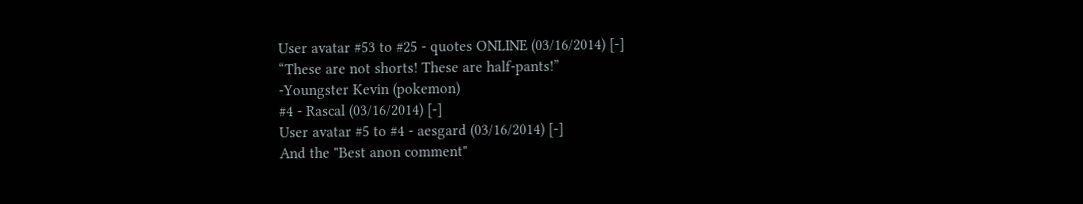User avatar #53 to #25 - quotes ONLINE (03/16/2014) [-]
“These are not shorts! These are half-pants!”
-Youngster Kevin (pokemon)
#4 - Rascal (03/16/2014) [-]
User avatar #5 to #4 - aesgard (03/16/2014) [-]
And the "Best anon comment"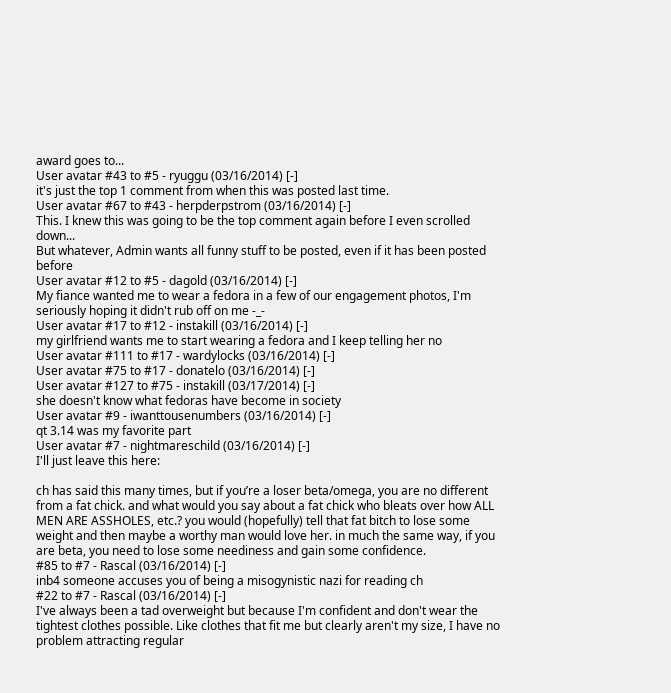award goes to...
User avatar #43 to #5 - ryuggu (03/16/2014) [-]
it's just the top 1 comment from when this was posted last time.
User avatar #67 to #43 - herpderpstrom (03/16/2014) [-]
This. I knew this was going to be the top comment again before I even scrolled down...
But whatever, Admin wants all funny stuff to be posted, even if it has been posted before
User avatar #12 to #5 - dagold (03/16/2014) [-]
My fiance wanted me to wear a fedora in a few of our engagement photos, I'm seriously hoping it didn't rub off on me -_-
User avatar #17 to #12 - instakill (03/16/2014) [-]
my girlfriend wants me to start wearing a fedora and I keep telling her no
User avatar #111 to #17 - wardylocks (03/16/2014) [-]
User avatar #75 to #17 - donatelo (03/16/2014) [-]
User avatar #127 to #75 - instakill (03/17/2014) [-]
she doesn't know what fedoras have become in society
User avatar #9 - iwanttousenumbers (03/16/2014) [-]
qt 3.14 was my favorite part
User avatar #7 - nightmareschild (03/16/2014) [-]
I'll just leave this here:

ch has said this many times, but if you’re a loser beta/omega, you are no different from a fat chick. and what would you say about a fat chick who bleats over how ALL MEN ARE ASSHOLES, etc.? you would (hopefully) tell that fat bitch to lose some weight and then maybe a worthy man would love her. in much the same way, if you are beta, you need to lose some neediness and gain some confidence.
#85 to #7 - Rascal (03/16/2014) [-]
inb4 someone accuses you of being a misogynistic nazi for reading ch
#22 to #7 - Rascal (03/16/2014) [-]
I've always been a tad overweight but because I'm confident and don't wear the tightest clothes possible. Like clothes that fit me but clearly aren't my size, I have no problem attracting regular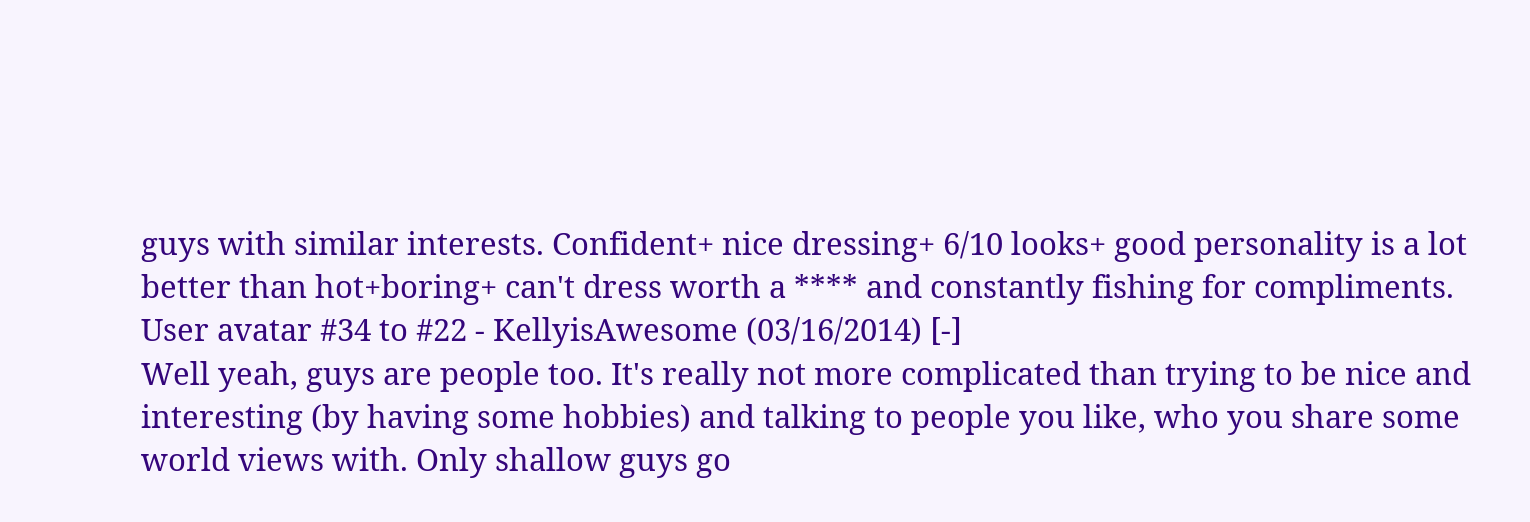guys with similar interests. Confident+ nice dressing+ 6/10 looks+ good personality is a lot better than hot+boring+ can't dress worth a **** and constantly fishing for compliments.
User avatar #34 to #22 - KellyisAwesome (03/16/2014) [-]
Well yeah, guys are people too. It's really not more complicated than trying to be nice and interesting (by having some hobbies) and talking to people you like, who you share some world views with. Only shallow guys go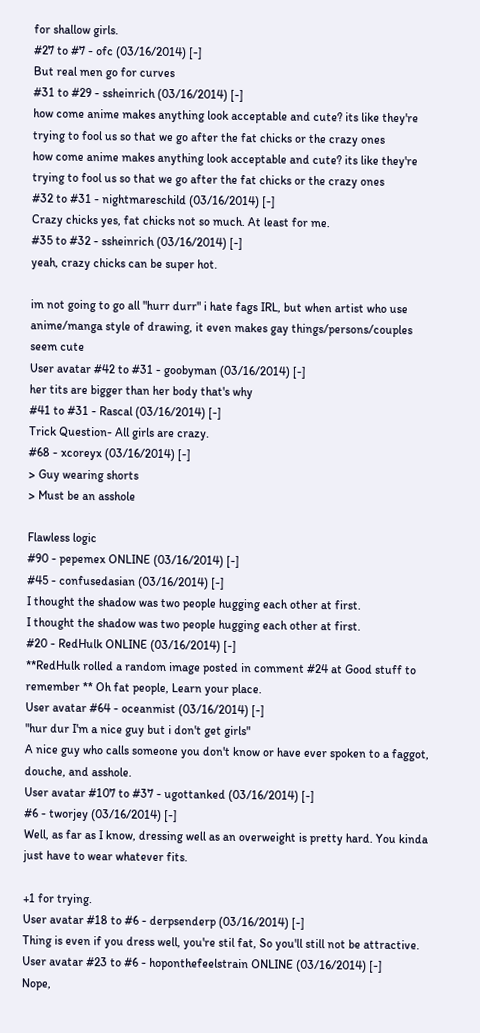for shallow girls.
#27 to #7 - ofc (03/16/2014) [-]
But real men go for curves
#31 to #29 - ssheinrich (03/16/2014) [-]
how come anime makes anything look acceptable and cute? its like they're trying to fool us so that we go after the fat chicks or the crazy ones
how come anime makes anything look acceptable and cute? its like they're trying to fool us so that we go after the fat chicks or the crazy ones
#32 to #31 - nightmareschild (03/16/2014) [-]
Crazy chicks yes, fat chicks not so much. At least for me.
#35 to #32 - ssheinrich (03/16/2014) [-]
yeah, crazy chicks can be super hot.

im not going to go all "hurr durr" i hate fags IRL, but when artist who use anime/manga style of drawing, it even makes gay things/persons/couples seem cute
User avatar #42 to #31 - goobyman (03/16/2014) [-]
her tits are bigger than her body that's why
#41 to #31 - Rascal (03/16/2014) [-]
Trick Question- All girls are crazy.
#68 - xcoreyx (03/16/2014) [-]
> Guy wearing shorts
> Must be an asshole

Flawless logic
#90 - pepemex ONLINE (03/16/2014) [-]
#45 - confusedasian (03/16/2014) [-]
I thought the shadow was two people hugging each other at first.
I thought the shadow was two people hugging each other at first.
#20 - RedHulk ONLINE (03/16/2014) [-]
**RedHulk rolled a random image posted in comment #24 at Good stuff to remember ** Oh fat people, Learn your place.
User avatar #64 - oceanmist (03/16/2014) [-]
"hur dur I'm a nice guy but i don't get girls"
A nice guy who calls someone you don't know or have ever spoken to a faggot, douche, and asshole.
User avatar #107 to #37 - ugottanked (03/16/2014) [-]
#6 - tworjey (03/16/2014) [-]
Well, as far as I know, dressing well as an overweight is pretty hard. You kinda just have to wear whatever fits.

+1 for trying.
User avatar #18 to #6 - derpsenderp (03/16/2014) [-]
Thing is even if you dress well, you're stil fat, So you'll still not be attractive.
User avatar #23 to #6 - hoponthefeelstrain ONLINE (03/16/2014) [-]
Nope,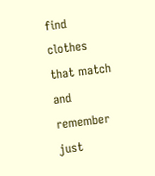find clothes that match and remember just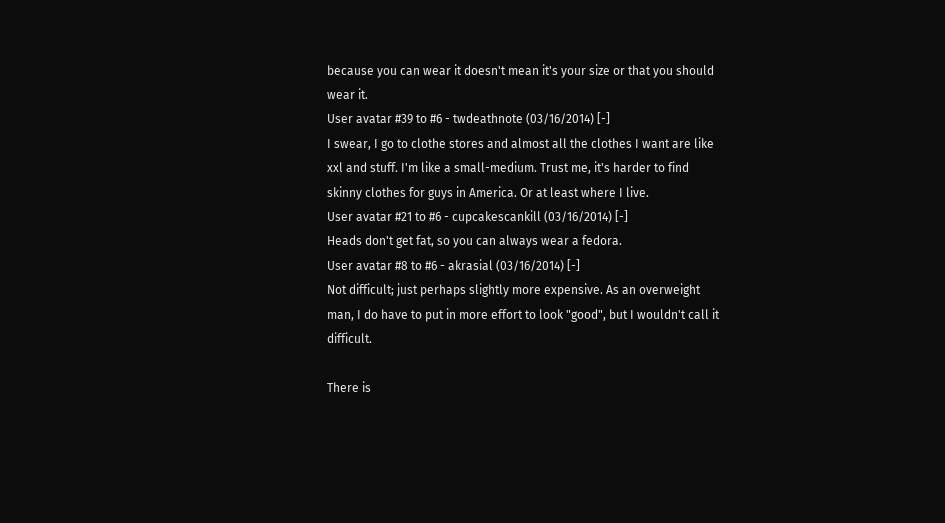because you can wear it doesn't mean it's your size or that you should wear it.
User avatar #39 to #6 - twdeathnote (03/16/2014) [-]
I swear, I go to clothe stores and almost all the clothes I want are like xxl and stuff. I'm like a small-medium. Trust me, it's harder to find skinny clothes for guys in America. Or at least where I live.
User avatar #21 to #6 - cupcakescankill (03/16/2014) [-]
Heads don't get fat, so you can always wear a fedora.
User avatar #8 to #6 - akrasial (03/16/2014) [-]
Not difficult; just perhaps slightly more expensive. As an overweight man, I do have to put in more effort to look "good", but I wouldn't call it difficult.

There is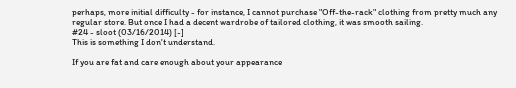perhaps, more initial difficulty - for instance, I cannot purchase "Off-the-rack" clothing from pretty much any regular store. But once I had a decent wardrobe of tailored clothing, it was smooth sailing.
#24 - sloot (03/16/2014) [-]
This is something I don't understand.

If you are fat and care enough about your appearance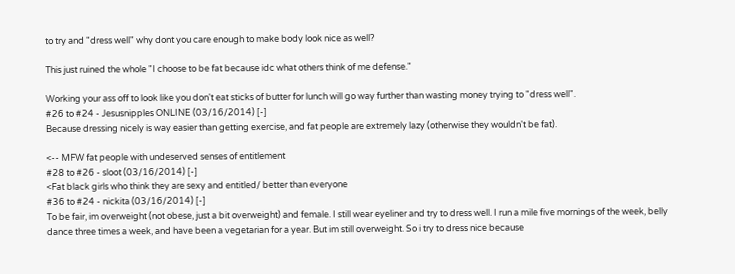to try and "dress well" why dont you care enough to make body look nice as well?

This just ruined the whole "I choose to be fat because idc what others think of me defense."

Working your ass off to look like you don't eat sticks of butter for lunch will go way further than wasting money trying to "dress well".
#26 to #24 - Jesusnipples ONLINE (03/16/2014) [-]
Because dressing nicely is way easier than getting exercise, and fat people are extremely lazy (otherwise they wouldn't be fat).

<-- MFW fat people with undeserved senses of entitlement
#28 to #26 - sloot (03/16/2014) [-]
<Fat black girls who think they are sexy and entitled/ better than everyone
#36 to #24 - nickita (03/16/2014) [-]
To be fair, im overweight (not obese, just a bit overweight) and female. I still wear eyeliner and try to dress well. I run a mile five mornings of the week, belly dance three times a week, and have been a vegetarian for a year. But im still overweight. So i try to dress nice because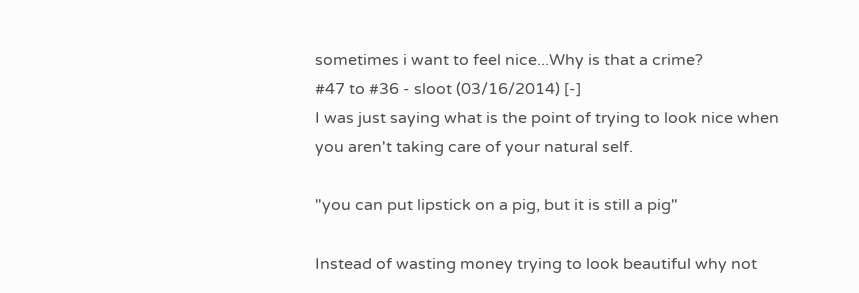sometimes i want to feel nice...Why is that a crime?
#47 to #36 - sloot (03/16/2014) [-]
I was just saying what is the point of trying to look nice when you aren't taking care of your natural self.

"you can put lipstick on a pig, but it is still a pig"

Instead of wasting money trying to look beautiful why not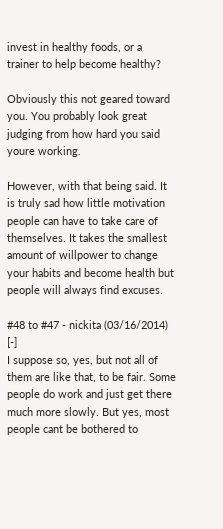invest in healthy foods, or a trainer to help become healthy?

Obviously this not geared toward you. You probably look great judging from how hard you said youre working.

However, with that being said. It is truly sad how little motivation people can have to take care of themselves. It takes the smallest amount of willpower to change your habits and become health but people will always find excuses.

#48 to #47 - nickita (03/16/2014) [-]
I suppose so, yes, but not all of them are like that, to be fair. Some people do work and just get there much more slowly. But yes, most people cant be bothered to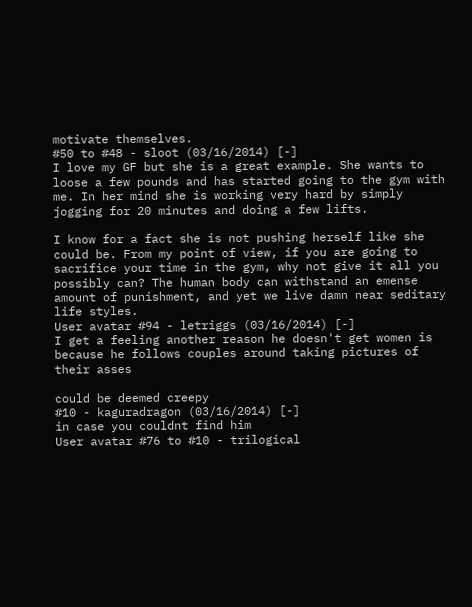motivate themselves.
#50 to #48 - sloot (03/16/2014) [-]
I love my GF but she is a great example. She wants to loose a few pounds and has started going to the gym with me. In her mind she is working very hard by simply jogging for 20 minutes and doing a few lifts.

I know for a fact she is not pushing herself like she could be. From my point of view, if you are going to sacrifice your time in the gym, why not give it all you possibly can? The human body can withstand an emense amount of punishment, and yet we live damn near seditary life styles.
User avatar #94 - letriggs (03/16/2014) [-]
I get a feeling another reason he doesn't get women is because he follows couples around taking pictures of their asses

could be deemed creepy
#10 - kaguradragon (03/16/2014) [-]
in case you couldnt find him
User avatar #76 to #10 - trilogical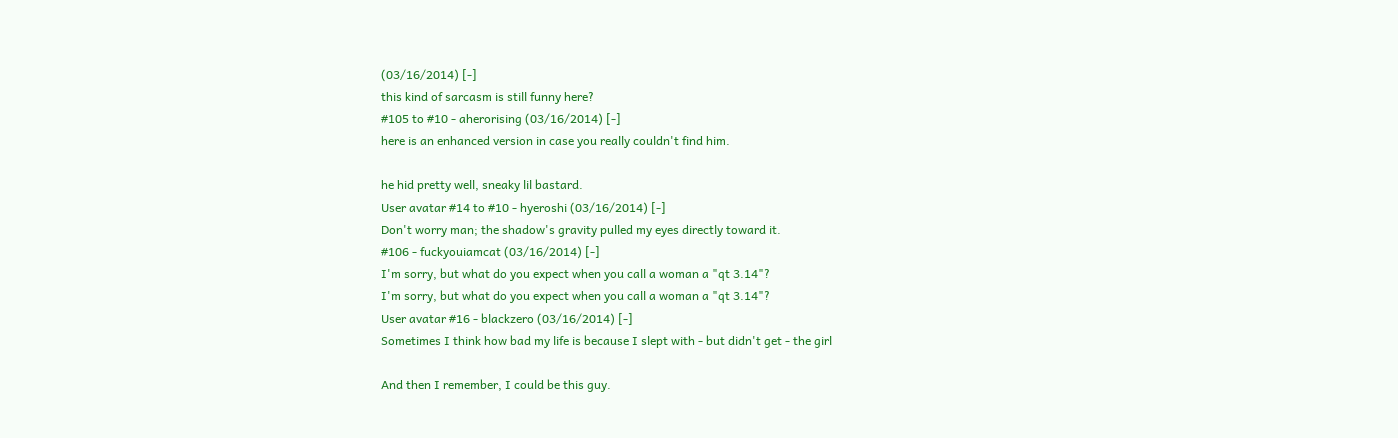(03/16/2014) [-]
this kind of sarcasm is still funny here?
#105 to #10 - aherorising (03/16/2014) [-]
here is an enhanced version in case you really couldn't find him.

he hid pretty well, sneaky lil bastard.
User avatar #14 to #10 - hyeroshi (03/16/2014) [-]
Don't worry man; the shadow's gravity pulled my eyes directly toward it.
#106 - fuckyouiamcat (03/16/2014) [-]
I'm sorry, but what do you expect when you call a woman a "qt 3.14"?
I'm sorry, but what do you expect when you call a woman a "qt 3.14"?
User avatar #16 - blackzero (03/16/2014) [-]
Sometimes I think how bad my life is because I slept with - but didn't get - the girl

And then I remember, I could be this guy.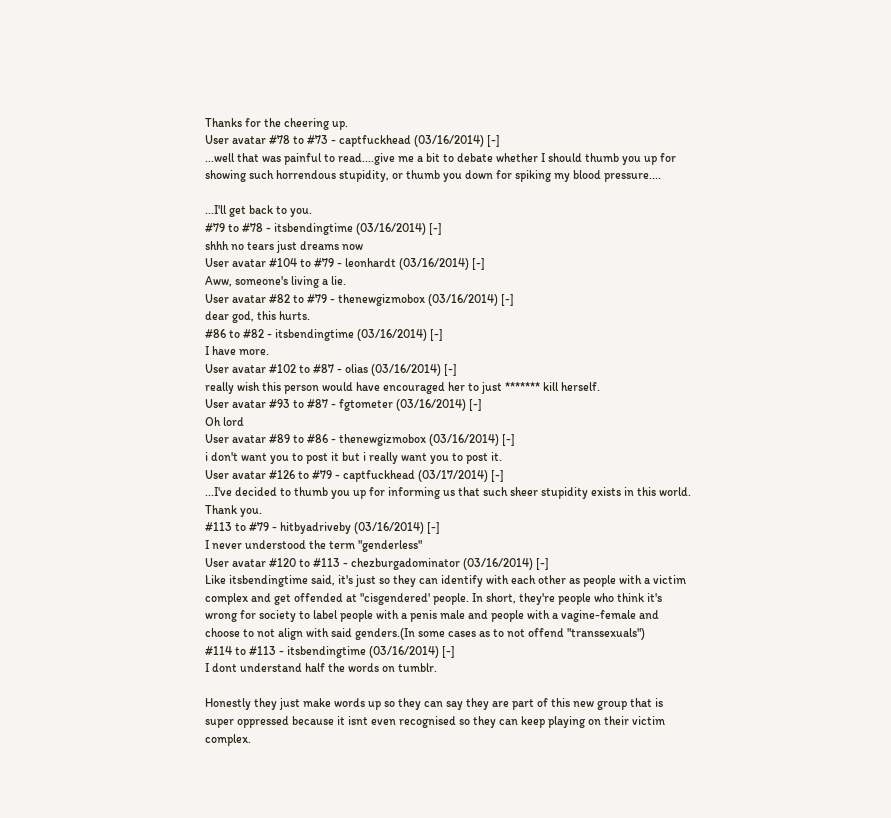Thanks for the cheering up.
User avatar #78 to #73 - captfuckhead (03/16/2014) [-]
...well that was painful to read....give me a bit to debate whether I should thumb you up for showing such horrendous stupidity, or thumb you down for spiking my blood pressure....

...I'll get back to you.
#79 to #78 - itsbendingtime (03/16/2014) [-]
shhh no tears just dreams now
User avatar #104 to #79 - leonhardt (03/16/2014) [-]
Aww, someone's living a lie.
User avatar #82 to #79 - thenewgizmobox (03/16/2014) [-]
dear god, this hurts.
#86 to #82 - itsbendingtime (03/16/2014) [-]
I have more.
User avatar #102 to #87 - olias (03/16/2014) [-]
really wish this person would have encouraged her to just ******* kill herself.
User avatar #93 to #87 - fgtometer (03/16/2014) [-]
Oh lord
User avatar #89 to #86 - thenewgizmobox (03/16/2014) [-]
i don't want you to post it but i really want you to post it.
User avatar #126 to #79 - captfuckhead (03/17/2014) [-]
...I've decided to thumb you up for informing us that such sheer stupidity exists in this world. Thank you.
#113 to #79 - hitbyadriveby (03/16/2014) [-]
I never understood the term "genderless"
User avatar #120 to #113 - chezburgadominator (03/16/2014) [-]
Like itsbendingtime said, it's just so they can identify with each other as people with a victim complex and get offended at "cisgendered' people. In short, they're people who think it's wrong for society to label people with a penis male and people with a vagine-female and choose to not align with said genders.(In some cases as to not offend "transsexuals")
#114 to #113 - itsbendingtime (03/16/2014) [-]
I dont understand half the words on tumblr.

Honestly they just make words up so they can say they are part of this new group that is super oppressed because it isnt even recognised so they can keep playing on their victim complex.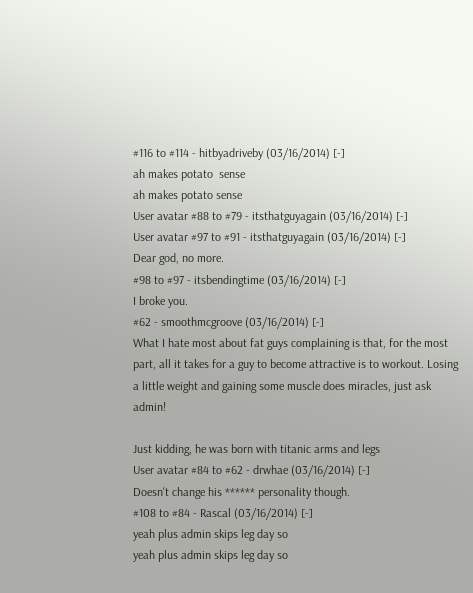#116 to #114 - hitbyadriveby (03/16/2014) [-]
ah makes potato  sense
ah makes potato sense
User avatar #88 to #79 - itsthatguyagain (03/16/2014) [-]
User avatar #97 to #91 - itsthatguyagain (03/16/2014) [-]
Dear god, no more.
#98 to #97 - itsbendingtime (03/16/2014) [-]
I broke you.
#62 - smoothmcgroove (03/16/2014) [-]
What I hate most about fat guys complaining is that, for the most part, all it takes for a guy to become attractive is to workout. Losing a little weight and gaining some muscle does miracles, just ask admin!

Just kidding, he was born with titanic arms and legs
User avatar #84 to #62 - drwhae (03/16/2014) [-]
Doesn't change his ****** personality though.
#108 to #84 - Rascal (03/16/2014) [-]
yeah plus admin skips leg day so
yeah plus admin skips leg day so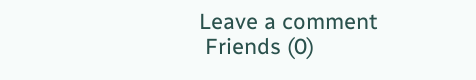Leave a comment
 Friends (0)